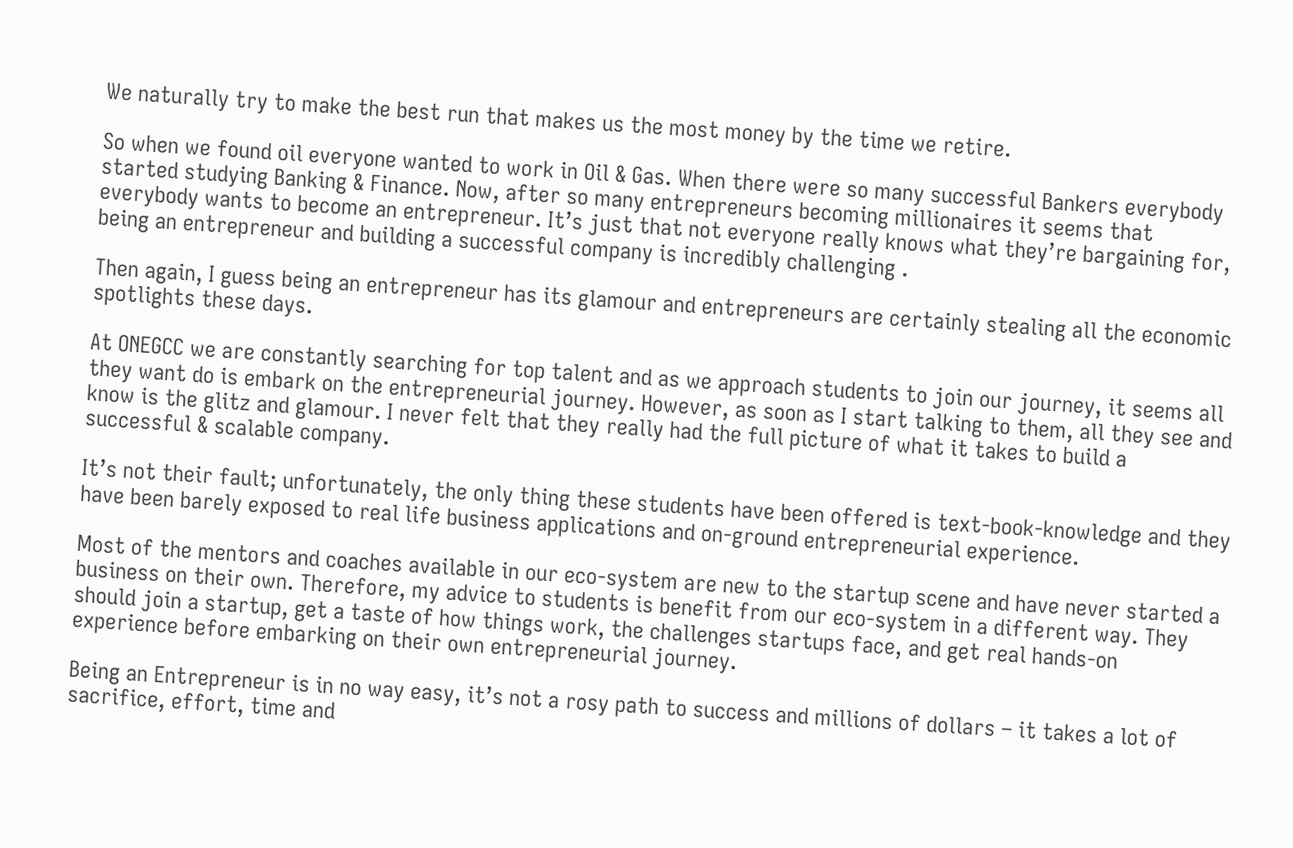We naturally try to make the best run that makes us the most money by the time we retire.

So when we found oil everyone wanted to work in Oil & Gas. When there were so many successful Bankers everybody started studying Banking & Finance. Now, after so many entrepreneurs becoming millionaires it seems that everybody wants to become an entrepreneur. It’s just that not everyone really knows what they’re bargaining for, being an entrepreneur and building a successful company is incredibly challenging .

Then again, I guess being an entrepreneur has its glamour and entrepreneurs are certainly stealing all the economic spotlights these days.

At ONEGCC we are constantly searching for top talent and as we approach students to join our journey, it seems all they want do is embark on the entrepreneurial journey. However, as soon as I start talking to them, all they see and know is the glitz and glamour. I never felt that they really had the full picture of what it takes to build a successful & scalable company.

It’s not their fault; unfortunately, the only thing these students have been offered is text-book-knowledge and they have been barely exposed to real life business applications and on-ground entrepreneurial experience.

Most of the mentors and coaches available in our eco-system are new to the startup scene and have never started a business on their own. Therefore, my advice to students is benefit from our eco-system in a different way. They should join a startup, get a taste of how things work, the challenges startups face, and get real hands-on experience before embarking on their own entrepreneurial journey.

Being an Entrepreneur is in no way easy, it’s not a rosy path to success and millions of dollars – it takes a lot of sacrifice, effort, time and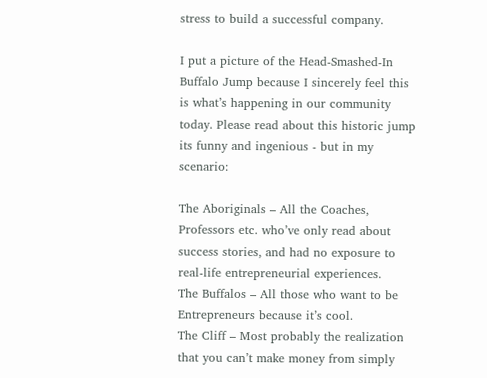stress to build a successful company.

I put a picture of the Head-Smashed-In Buffalo Jump because I sincerely feel this is what’s happening in our community today. Please read about this historic jump its funny and ingenious - but in my scenario:

The Aboriginals – All the Coaches, Professors etc. who’ve only read about success stories, and had no exposure to real-life entrepreneurial experiences.
The Buffalos – All those who want to be Entrepreneurs because it’s cool.
The Cliff – Most probably the realization that you can’t make money from simply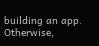building an app. Otherwise,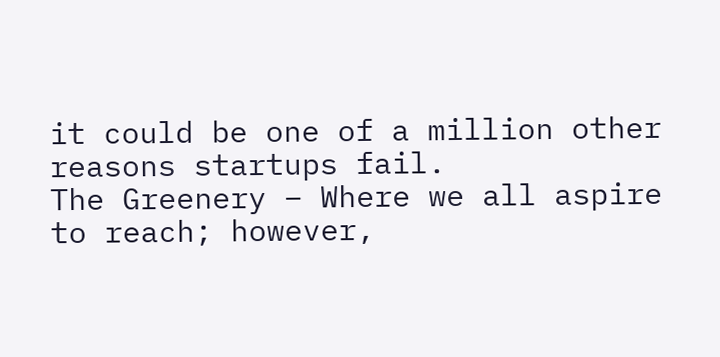it could be one of a million other reasons startups fail.
The Greenery – Where we all aspire to reach; however,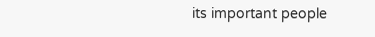its important people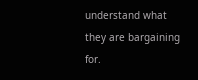understand what they are bargaining for.